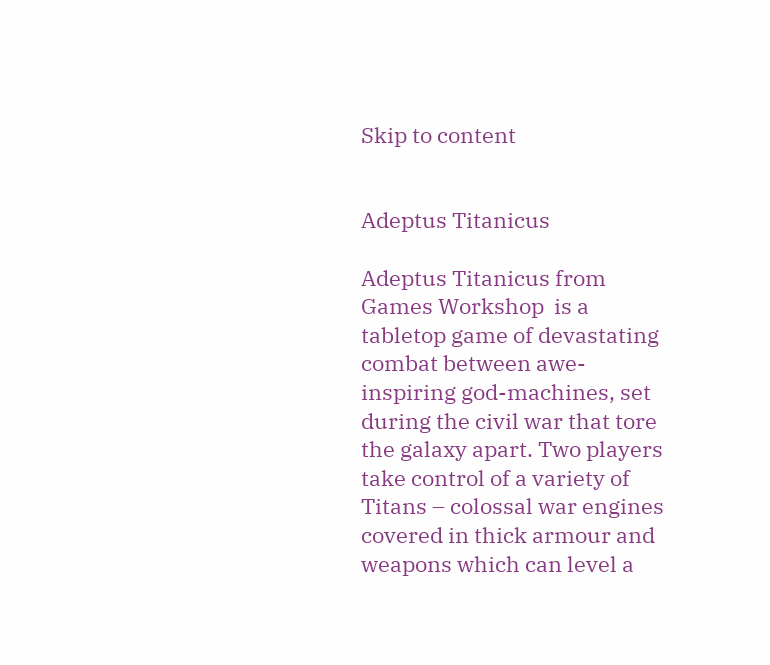Skip to content


Adeptus Titanicus

Adeptus Titanicus from Games Workshop  is a tabletop game of devastating combat between awe-inspiring god-machines, set during the civil war that tore the galaxy apart. Two players take control of a variety of Titans – colossal war engines covered in thick armour and weapons which can level a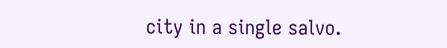city in a single salvo.